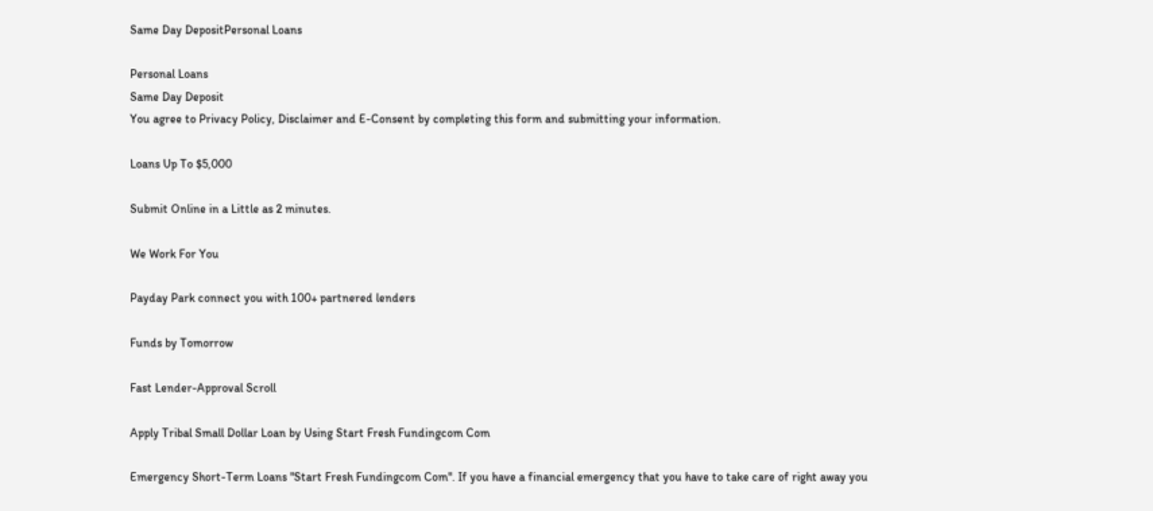Same Day DepositPersonal Loans

Personal Loans
Same Day Deposit
You agree to Privacy Policy, Disclaimer and E-Consent by completing this form and submitting your information.

Loans Up To $5,000

Submit Online in a Little as 2 minutes.

We Work For You

Payday Park connect you with 100+ partnered lenders

Funds by Tomorrow

Fast Lender-Approval Scroll

Apply Tribal Small Dollar Loan by Using Start Fresh Fundingcom Com

Emergency Short-Term Loans "Start Fresh Fundingcom Com". If you have a financial emergency that you have to take care of right away you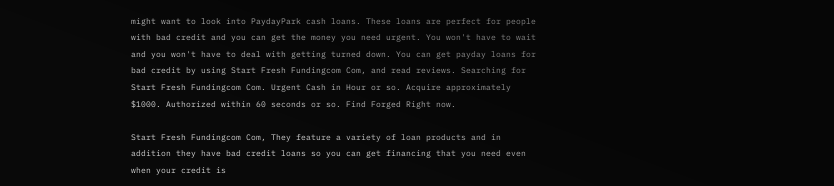might want to look into PaydayPark cash loans. These loans are perfect for people with bad credit and you can get the money you need urgent. You won't have to wait and you won't have to deal with getting turned down. You can get payday loans for bad credit by using Start Fresh Fundingcom Com, and read reviews. Searching for Start Fresh Fundingcom Com. Urgent Cash in Hour or so. Acquire approximately $1000. Authorized within 60 seconds or so. Find Forged Right now.

Start Fresh Fundingcom Com, They feature a variety of loan products and in addition they have bad credit loans so you can get financing that you need even when your credit is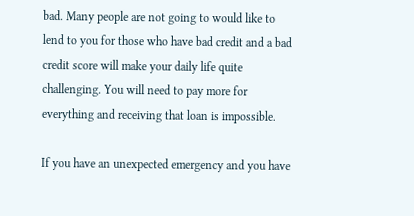bad. Many people are not going to would like to lend to you for those who have bad credit and a bad credit score will make your daily life quite challenging. You will need to pay more for everything and receiving that loan is impossible.

If you have an unexpected emergency and you have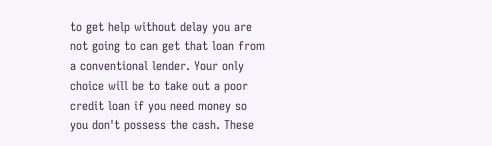to get help without delay you are not going to can get that loan from a conventional lender. Your only choice will be to take out a poor credit loan if you need money so you don't possess the cash. These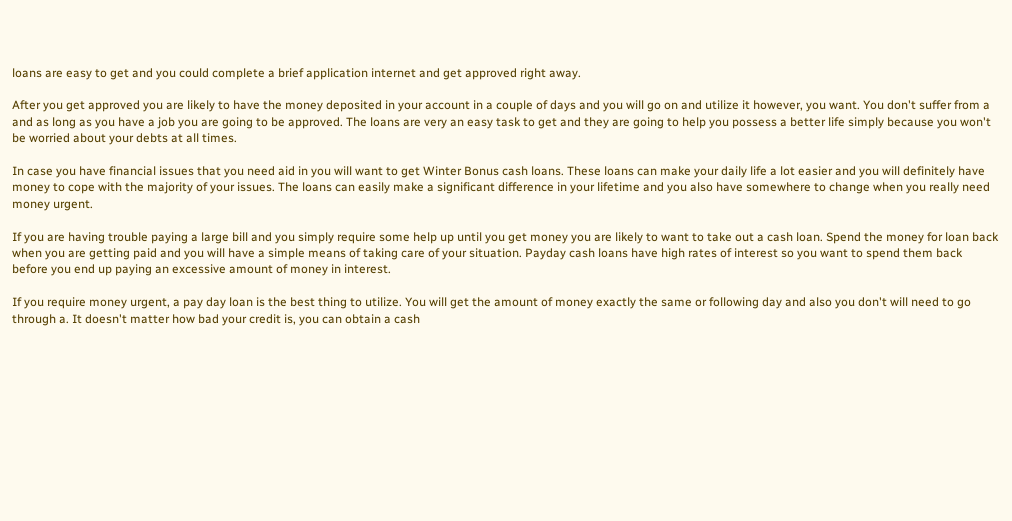loans are easy to get and you could complete a brief application internet and get approved right away.

After you get approved you are likely to have the money deposited in your account in a couple of days and you will go on and utilize it however, you want. You don't suffer from a and as long as you have a job you are going to be approved. The loans are very an easy task to get and they are going to help you possess a better life simply because you won't be worried about your debts at all times.

In case you have financial issues that you need aid in you will want to get Winter Bonus cash loans. These loans can make your daily life a lot easier and you will definitely have money to cope with the majority of your issues. The loans can easily make a significant difference in your lifetime and you also have somewhere to change when you really need money urgent.

If you are having trouble paying a large bill and you simply require some help up until you get money you are likely to want to take out a cash loan. Spend the money for loan back when you are getting paid and you will have a simple means of taking care of your situation. Payday cash loans have high rates of interest so you want to spend them back before you end up paying an excessive amount of money in interest.

If you require money urgent, a pay day loan is the best thing to utilize. You will get the amount of money exactly the same or following day and also you don't will need to go through a. It doesn't matter how bad your credit is, you can obtain a cash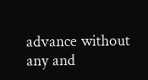advance without any and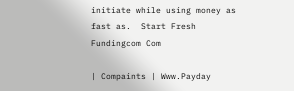initiate while using money as fast as.  Start Fresh Fundingcom Com

| Compaints | Www.Payday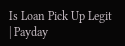Is Loan Pick Up Legit | Payday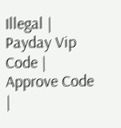Illegal | Payday Vip Code | Approve Code |